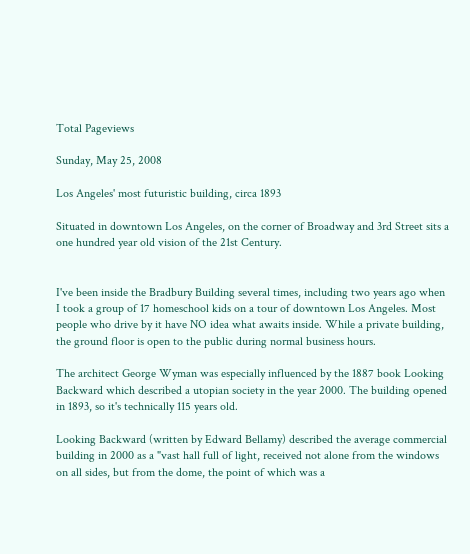Total Pageviews

Sunday, May 25, 2008

Los Angeles' most futuristic building, circa 1893

Situated in downtown Los Angeles, on the corner of Broadway and 3rd Street sits a one hundred year old vision of the 21st Century.


I've been inside the Bradbury Building several times, including two years ago when I took a group of 17 homeschool kids on a tour of downtown Los Angeles. Most people who drive by it have NO idea what awaits inside. While a private building, the ground floor is open to the public during normal business hours.

The architect George Wyman was especially influenced by the 1887 book Looking Backward which described a utopian society in the year 2000. The building opened in 1893, so it's technically 115 years old.

Looking Backward (written by Edward Bellamy) described the average commercial building in 2000 as a "vast hall full of light, received not alone from the windows on all sides, but from the dome, the point of which was a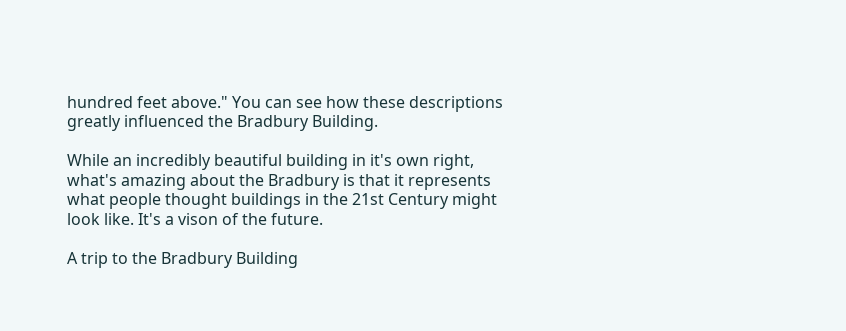hundred feet above." You can see how these descriptions greatly influenced the Bradbury Building.

While an incredibly beautiful building in it's own right, what's amazing about the Bradbury is that it represents what people thought buildings in the 21st Century might look like. It's a vison of the future.

A trip to the Bradbury Building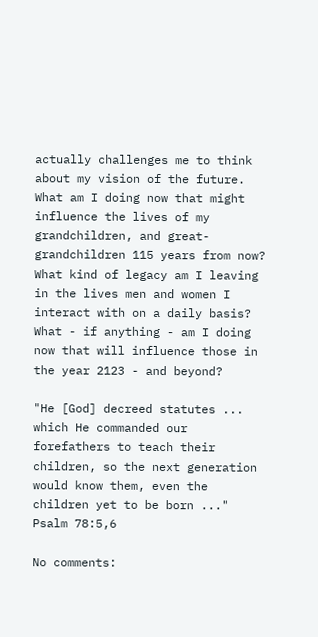actually challenges me to think about my vision of the future. What am I doing now that might influence the lives of my grandchildren, and great-grandchildren 115 years from now? What kind of legacy am I leaving in the lives men and women I interact with on a daily basis? What - if anything - am I doing now that will influence those in the year 2123 - and beyond?

"He [God] decreed statutes ... which He commanded our forefathers to teach their children, so the next generation would know them, even the children yet to be born ..." Psalm 78:5,6

No comments: